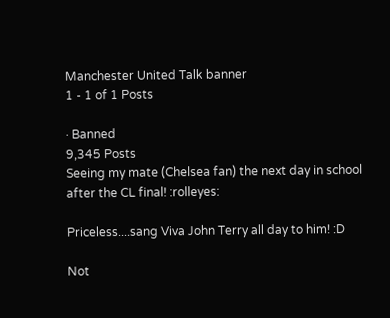Manchester United Talk banner
1 - 1 of 1 Posts

· Banned
9,345 Posts
Seeing my mate (Chelsea fan) the next day in school after the CL final! :rolleyes:

Priceless....sang Viva John Terry all day to him! :D

Not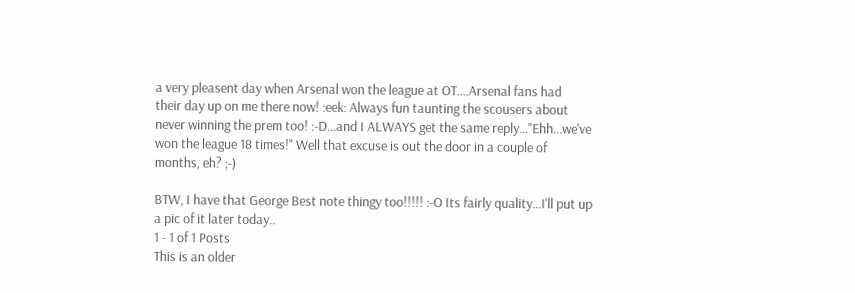a very pleasent day when Arsenal won the league at OT....Arsenal fans had
their day up on me there now! :eek: Always fun taunting the scousers about
never winning the prem too! :-D...and I ALWAYS get the same reply..."Ehh...we've
won the league 18 times!" Well that excuse is out the door in a couple of
months, eh? ;-)

BTW, I have that George Best note thingy too!!!!! :-O Its fairly quality...I'll put up
a pic of it later today..
1 - 1 of 1 Posts
This is an older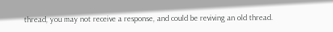thread, you may not receive a response, and could be reviving an old thread.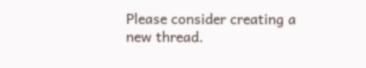Please consider creating a new thread.